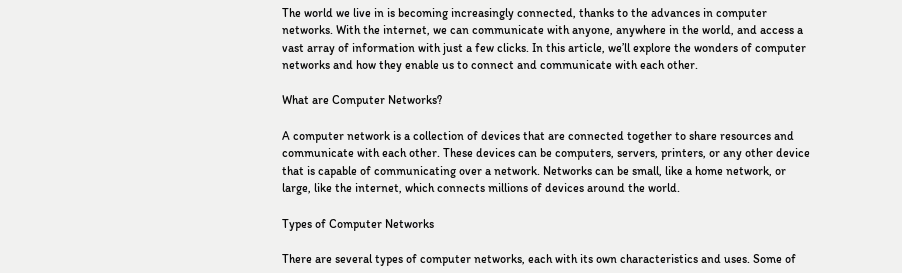The world we live in is becoming increasingly connected, thanks to the advances in computer networks. With the internet, we can communicate with anyone, anywhere in the world, and access a vast array of information with just a few clicks. In this article, we’ll explore the wonders of computer networks and how they enable us to connect and communicate with each other.

What are Computer Networks?

A computer network is a collection of devices that are connected together to share resources and communicate with each other. These devices can be computers, servers, printers, or any other device that is capable of communicating over a network. Networks can be small, like a home network, or large, like the internet, which connects millions of devices around the world.

Types of Computer Networks

There are several types of computer networks, each with its own characteristics and uses. Some of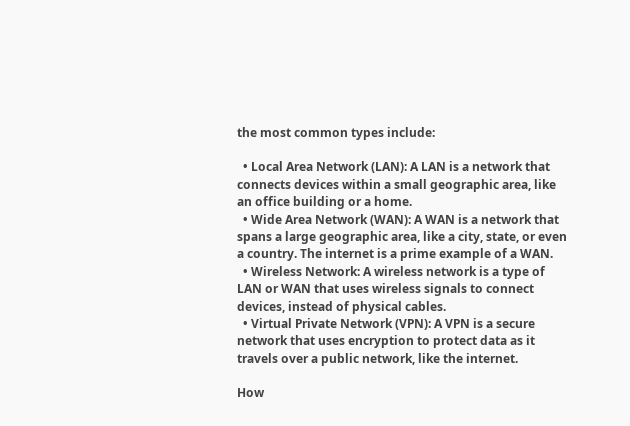the most common types include:

  • Local Area Network (LAN): A LAN is a network that connects devices within a small geographic area, like an office building or a home.
  • Wide Area Network (WAN): A WAN is a network that spans a large geographic area, like a city, state, or even a country. The internet is a prime example of a WAN.
  • Wireless Network: A wireless network is a type of LAN or WAN that uses wireless signals to connect devices, instead of physical cables.
  • Virtual Private Network (VPN): A VPN is a secure network that uses encryption to protect data as it travels over a public network, like the internet.

How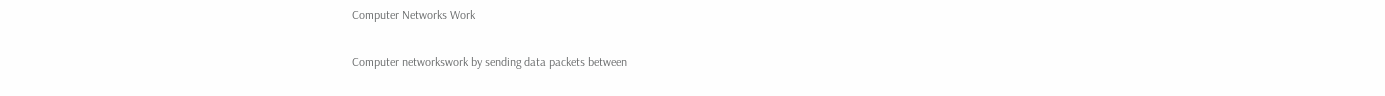Computer Networks Work

Computer networkswork by sending data packets between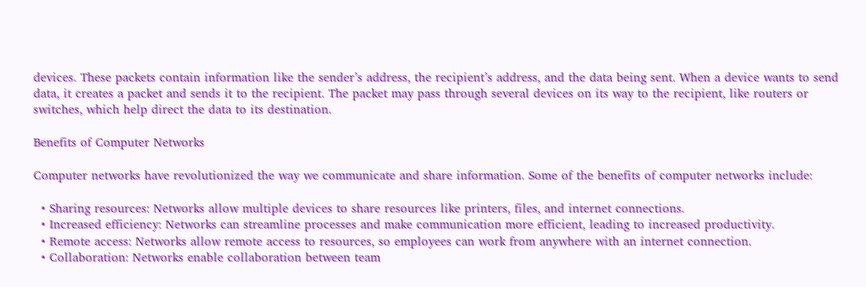devices. These packets contain information like the sender’s address, the recipient’s address, and the data being sent. When a device wants to send data, it creates a packet and sends it to the recipient. The packet may pass through several devices on its way to the recipient, like routers or switches, which help direct the data to its destination.

Benefits of Computer Networks

Computer networks have revolutionized the way we communicate and share information. Some of the benefits of computer networks include:

  • Sharing resources: Networks allow multiple devices to share resources like printers, files, and internet connections.
  • Increased efficiency: Networks can streamline processes and make communication more efficient, leading to increased productivity.
  • Remote access: Networks allow remote access to resources, so employees can work from anywhere with an internet connection.
  • Collaboration: Networks enable collaboration between team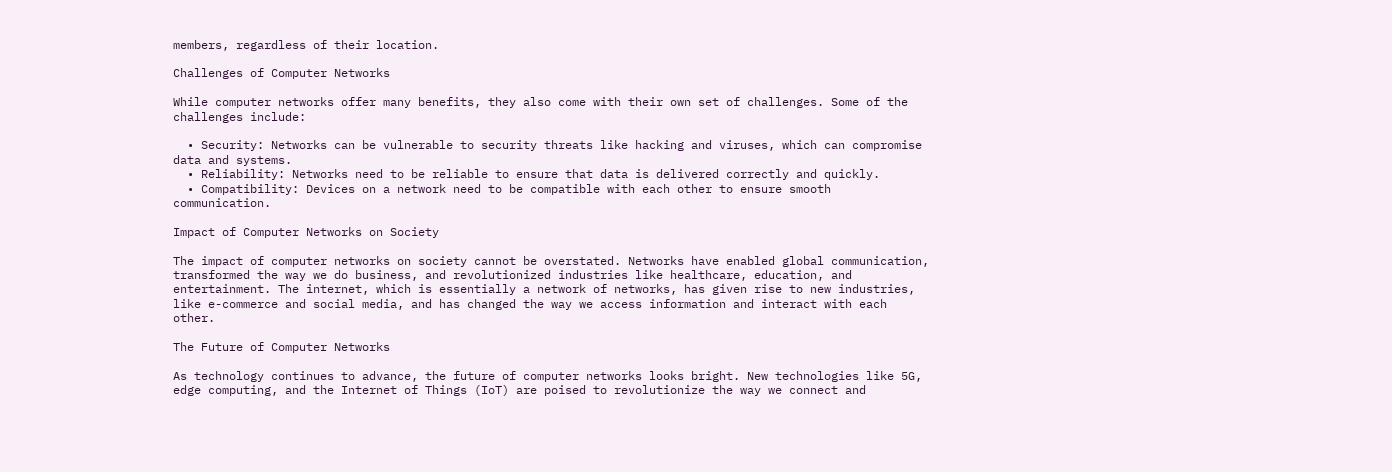members, regardless of their location.

Challenges of Computer Networks

While computer networks offer many benefits, they also come with their own set of challenges. Some of the challenges include:

  • Security: Networks can be vulnerable to security threats like hacking and viruses, which can compromise data and systems.
  • Reliability: Networks need to be reliable to ensure that data is delivered correctly and quickly.
  • Compatibility: Devices on a network need to be compatible with each other to ensure smooth communication.

Impact of Computer Networks on Society

The impact of computer networks on society cannot be overstated. Networks have enabled global communication, transformed the way we do business, and revolutionized industries like healthcare, education, and entertainment. The internet, which is essentially a network of networks, has given rise to new industries, like e-commerce and social media, and has changed the way we access information and interact with each other.

The Future of Computer Networks

As technology continues to advance, the future of computer networks looks bright. New technologies like 5G, edge computing, and the Internet of Things (IoT) are poised to revolutionize the way we connect and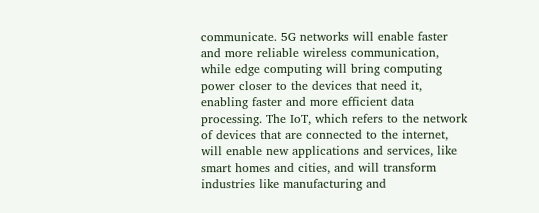communicate. 5G networks will enable faster and more reliable wireless communication, while edge computing will bring computing power closer to the devices that need it, enabling faster and more efficient data processing. The IoT, which refers to the network of devices that are connected to the internet, will enable new applications and services, like smart homes and cities, and will transform industries like manufacturing and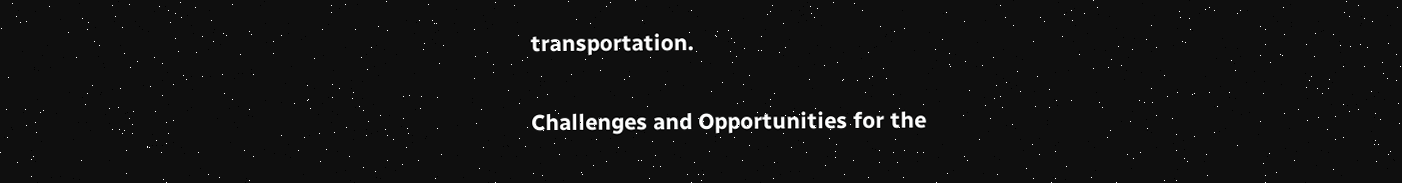transportation.

Challenges and Opportunities for the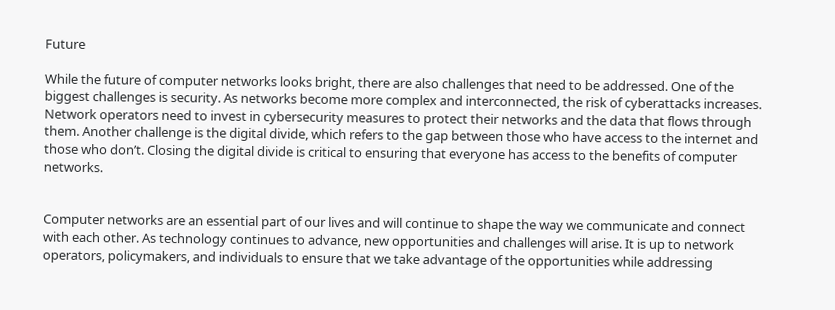Future

While the future of computer networks looks bright, there are also challenges that need to be addressed. One of the biggest challenges is security. As networks become more complex and interconnected, the risk of cyberattacks increases. Network operators need to invest in cybersecurity measures to protect their networks and the data that flows through them. Another challenge is the digital divide, which refers to the gap between those who have access to the internet and those who don’t. Closing the digital divide is critical to ensuring that everyone has access to the benefits of computer networks.


Computer networks are an essential part of our lives and will continue to shape the way we communicate and connect with each other. As technology continues to advance, new opportunities and challenges will arise. It is up to network operators, policymakers, and individuals to ensure that we take advantage of the opportunities while addressing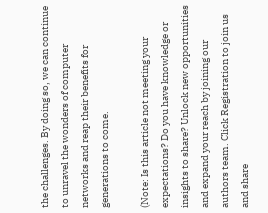the challenges. By doing so, we can continue to unravel the wonders of computer networks and reap their benefits for generations to come.

(Note: Is this article not meeting your expectations? Do you have knowledge or insights to share? Unlock new opportunities and expand your reach by joining our authors team. Click Registration to join us and share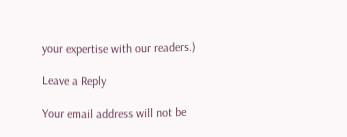your expertise with our readers.)

Leave a Reply

Your email address will not be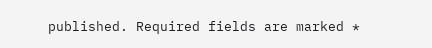published. Required fields are marked *